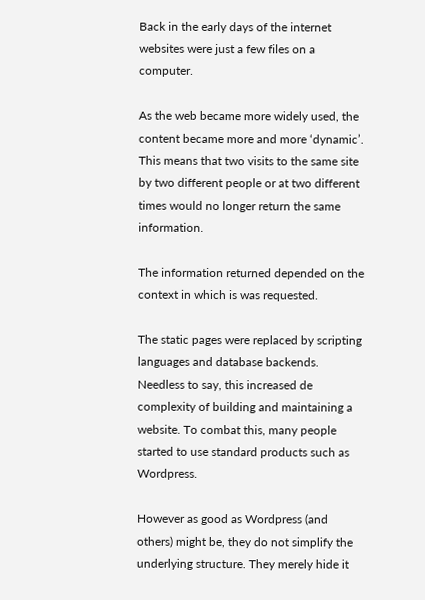Back in the early days of the internet websites were just a few files on a computer.

As the web became more widely used, the content became more and more ‘dynamic’. This means that two visits to the same site by two different people or at two different times would no longer return the same information.

The information returned depended on the context in which is was requested.

The static pages were replaced by scripting languages and database backends. Needless to say, this increased de complexity of building and maintaining a website. To combat this, many people started to use standard products such as Wordpress.

However as good as Wordpress (and others) might be, they do not simplify the underlying structure. They merely hide it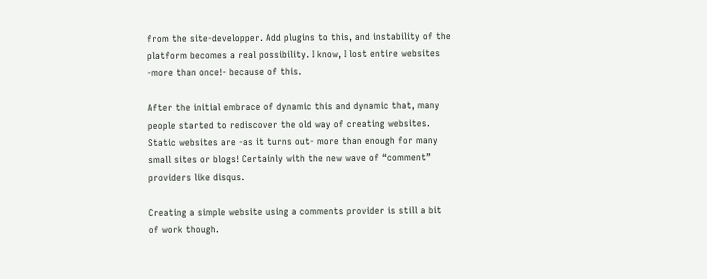from the site-developper. Add plugins to this, and instability of the platform becomes a real possibility. I know, I lost entire websites -more than once!- because of this.

After the initial embrace of dynamic this and dynamic that, many people started to rediscover the old way of creating websites. Static websites are -as it turns out- more than enough for many small sites or blogs! Certainly with the new wave of “comment” providers like disqus.

Creating a simple website using a comments provider is still a bit of work though.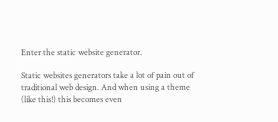Enter the static website generator.

Static websites generators take a lot of pain out of traditional web design. And when using a theme (like this!) this becomes even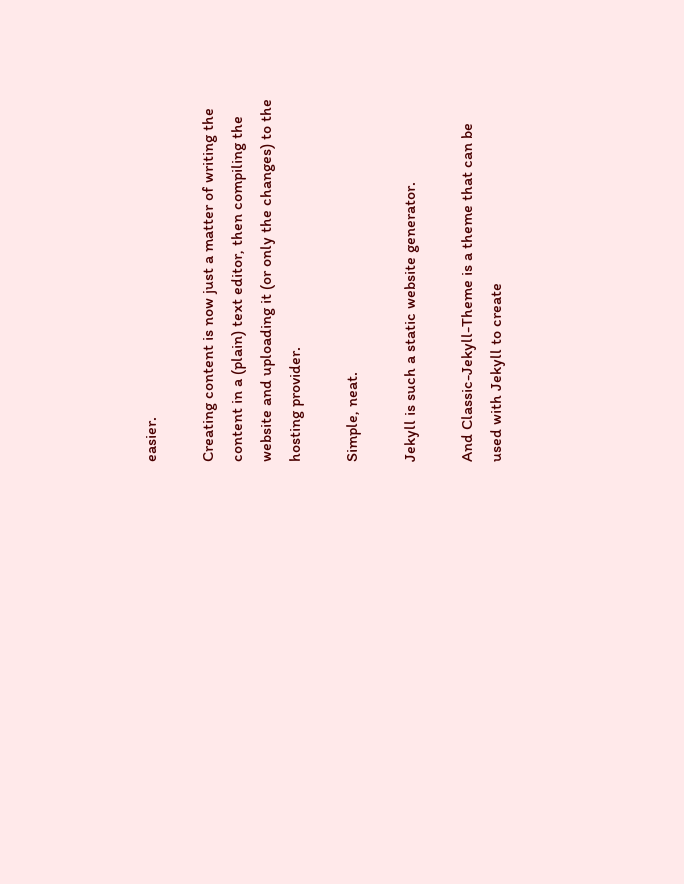easier.

Creating content is now just a matter of writing the content in a (plain) text editor, then compiling the website and uploading it (or only the changes) to the hosting provider.

Simple, neat.

Jekyll is such a static website generator.

And Classic-Jekyll-Theme is a theme that can be used with Jekyll to create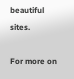beautiful sites.

For more on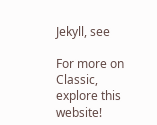Jekyll, see

For more on Classic, explore this website!